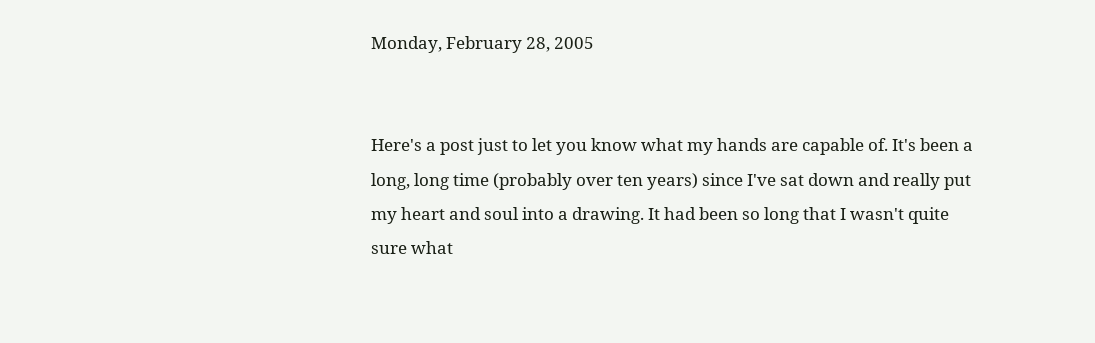Monday, February 28, 2005


Here's a post just to let you know what my hands are capable of. It's been a long, long time (probably over ten years) since I've sat down and really put my heart and soul into a drawing. It had been so long that I wasn't quite sure what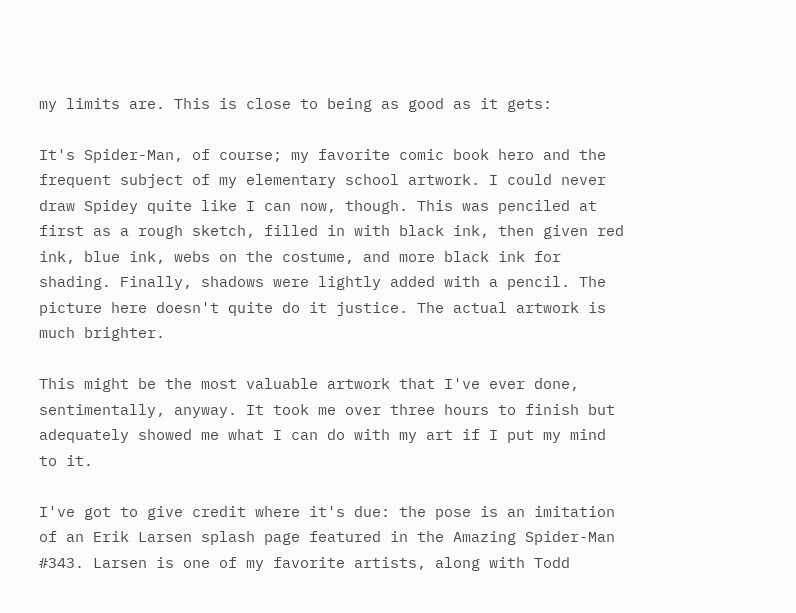my limits are. This is close to being as good as it gets:

It's Spider-Man, of course; my favorite comic book hero and the frequent subject of my elementary school artwork. I could never draw Spidey quite like I can now, though. This was penciled at first as a rough sketch, filled in with black ink, then given red ink, blue ink, webs on the costume, and more black ink for shading. Finally, shadows were lightly added with a pencil. The picture here doesn't quite do it justice. The actual artwork is much brighter.

This might be the most valuable artwork that I've ever done, sentimentally, anyway. It took me over three hours to finish but adequately showed me what I can do with my art if I put my mind to it.

I've got to give credit where it's due: the pose is an imitation of an Erik Larsen splash page featured in the Amazing Spider-Man #343. Larsen is one of my favorite artists, along with Todd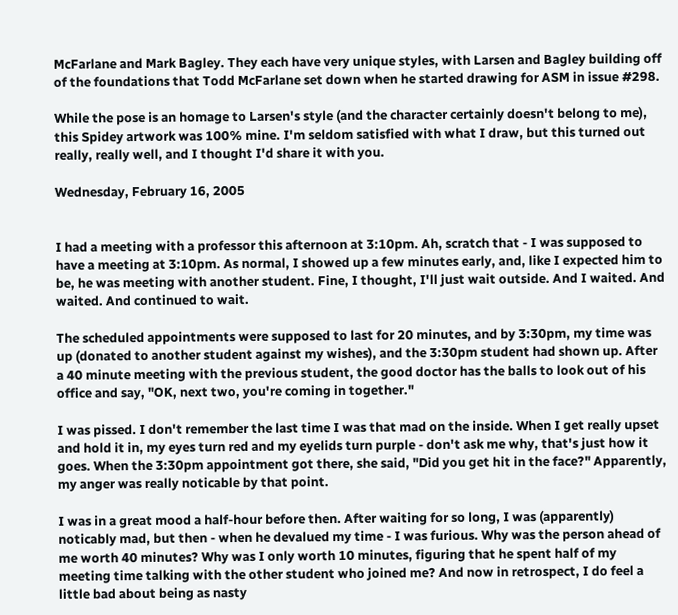McFarlane and Mark Bagley. They each have very unique styles, with Larsen and Bagley building off of the foundations that Todd McFarlane set down when he started drawing for ASM in issue #298.

While the pose is an homage to Larsen's style (and the character certainly doesn't belong to me), this Spidey artwork was 100% mine. I'm seldom satisfied with what I draw, but this turned out really, really well, and I thought I'd share it with you.

Wednesday, February 16, 2005


I had a meeting with a professor this afternoon at 3:10pm. Ah, scratch that - I was supposed to have a meeting at 3:10pm. As normal, I showed up a few minutes early, and, like I expected him to be, he was meeting with another student. Fine, I thought, I'll just wait outside. And I waited. And waited. And continued to wait.

The scheduled appointments were supposed to last for 20 minutes, and by 3:30pm, my time was up (donated to another student against my wishes), and the 3:30pm student had shown up. After a 40 minute meeting with the previous student, the good doctor has the balls to look out of his office and say, "OK, next two, you're coming in together."

I was pissed. I don't remember the last time I was that mad on the inside. When I get really upset and hold it in, my eyes turn red and my eyelids turn purple - don't ask me why, that's just how it goes. When the 3:30pm appointment got there, she said, "Did you get hit in the face?" Apparently, my anger was really noticable by that point.

I was in a great mood a half-hour before then. After waiting for so long, I was (apparently) noticably mad, but then - when he devalued my time - I was furious. Why was the person ahead of me worth 40 minutes? Why was I only worth 10 minutes, figuring that he spent half of my meeting time talking with the other student who joined me? And now in retrospect, I do feel a little bad about being as nasty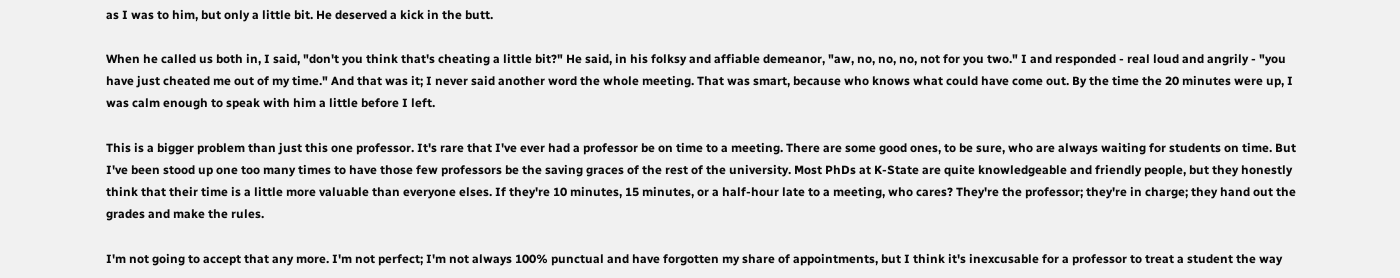as I was to him, but only a little bit. He deserved a kick in the butt.

When he called us both in, I said, "don't you think that's cheating a little bit?" He said, in his folksy and affiable demeanor, "aw, no, no, no, not for you two." I and responded - real loud and angrily - "you have just cheated me out of my time." And that was it; I never said another word the whole meeting. That was smart, because who knows what could have come out. By the time the 20 minutes were up, I was calm enough to speak with him a little before I left.

This is a bigger problem than just this one professor. It's rare that I've ever had a professor be on time to a meeting. There are some good ones, to be sure, who are always waiting for students on time. But I've been stood up one too many times to have those few professors be the saving graces of the rest of the university. Most PhDs at K-State are quite knowledgeable and friendly people, but they honestly think that their time is a little more valuable than everyone elses. If they're 10 minutes, 15 minutes, or a half-hour late to a meeting, who cares? They're the professor; they're in charge; they hand out the grades and make the rules.

I'm not going to accept that any more. I'm not perfect; I'm not always 100% punctual and have forgotten my share of appointments, but I think it's inexcusable for a professor to treat a student the way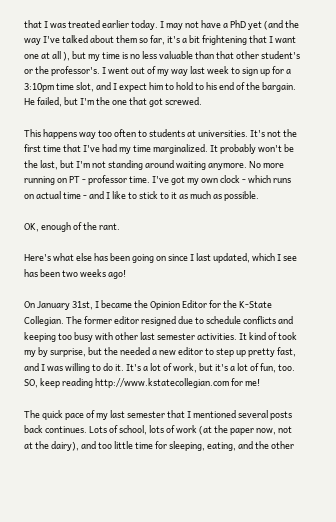that I was treated earlier today. I may not have a PhD yet (and the way I've talked about them so far, it's a bit frightening that I want one at all ), but my time is no less valuable than that other student's or the professor's. I went out of my way last week to sign up for a 3:10pm time slot, and I expect him to hold to his end of the bargain. He failed, but I'm the one that got screwed.

This happens way too often to students at universities. It's not the first time that I've had my time marginalized. It probably won't be the last, but I'm not standing around waiting anymore. No more running on PT - professor time. I've got my own clock - which runs on actual time - and I like to stick to it as much as possible.

OK, enough of the rant.

Here's what else has been going on since I last updated, which I see has been two weeks ago!

On January 31st, I became the Opinion Editor for the K-State Collegian. The former editor resigned due to schedule conflicts and keeping too busy with other last semester activities. It kind of took my by surprise, but the needed a new editor to step up pretty fast, and I was willing to do it. It's a lot of work, but it's a lot of fun, too. SO, keep reading http://www.kstatecollegian.com for me!

The quick pace of my last semester that I mentioned several posts back continues. Lots of school, lots of work (at the paper now, not at the dairy), and too little time for sleeping, eating, and the other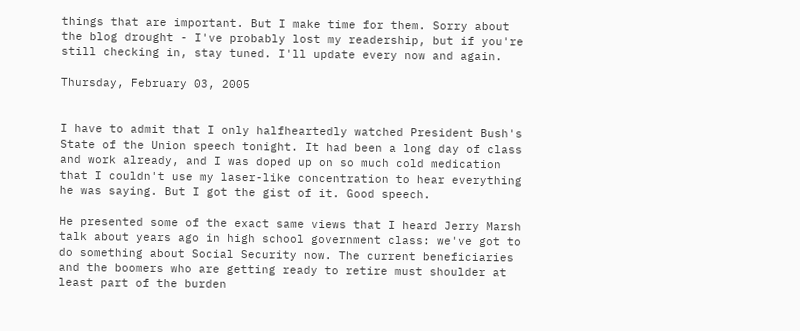things that are important. But I make time for them. Sorry about the blog drought - I've probably lost my readership, but if you're still checking in, stay tuned. I'll update every now and again.

Thursday, February 03, 2005


I have to admit that I only halfheartedly watched President Bush's State of the Union speech tonight. It had been a long day of class and work already, and I was doped up on so much cold medication that I couldn't use my laser-like concentration to hear everything he was saying. But I got the gist of it. Good speech.

He presented some of the exact same views that I heard Jerry Marsh talk about years ago in high school government class: we've got to do something about Social Security now. The current beneficiaries and the boomers who are getting ready to retire must shoulder at least part of the burden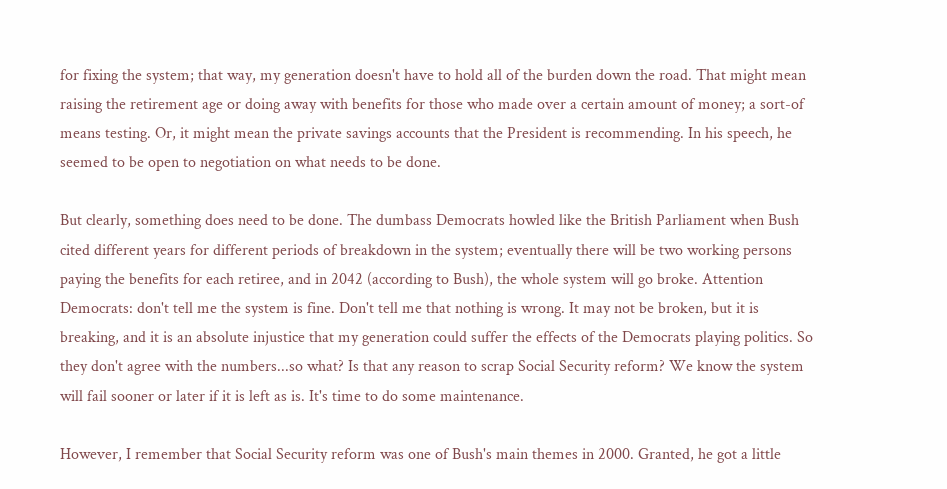for fixing the system; that way, my generation doesn't have to hold all of the burden down the road. That might mean raising the retirement age or doing away with benefits for those who made over a certain amount of money; a sort-of means testing. Or, it might mean the private savings accounts that the President is recommending. In his speech, he seemed to be open to negotiation on what needs to be done.

But clearly, something does need to be done. The dumbass Democrats howled like the British Parliament when Bush cited different years for different periods of breakdown in the system; eventually there will be two working persons paying the benefits for each retiree, and in 2042 (according to Bush), the whole system will go broke. Attention Democrats: don't tell me the system is fine. Don't tell me that nothing is wrong. It may not be broken, but it is breaking, and it is an absolute injustice that my generation could suffer the effects of the Democrats playing politics. So they don't agree with the numbers...so what? Is that any reason to scrap Social Security reform? We know the system will fail sooner or later if it is left as is. It's time to do some maintenance.

However, I remember that Social Security reform was one of Bush's main themes in 2000. Granted, he got a little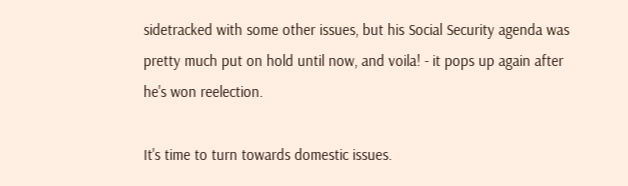sidetracked with some other issues, but his Social Security agenda was pretty much put on hold until now, and voila! - it pops up again after he's won reelection.

It's time to turn towards domestic issues.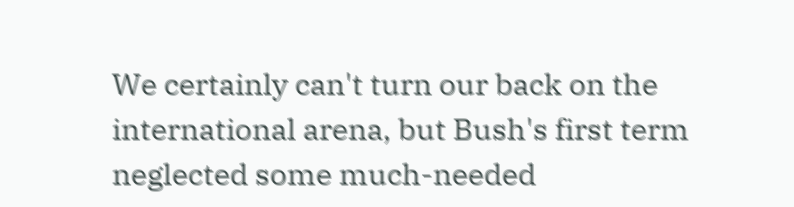We certainly can't turn our back on the international arena, but Bush's first term neglected some much-needed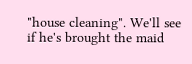"house cleaning". We'll see if he's brought the maid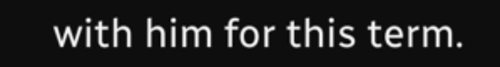with him for this term.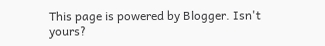This page is powered by Blogger. Isn't yours?